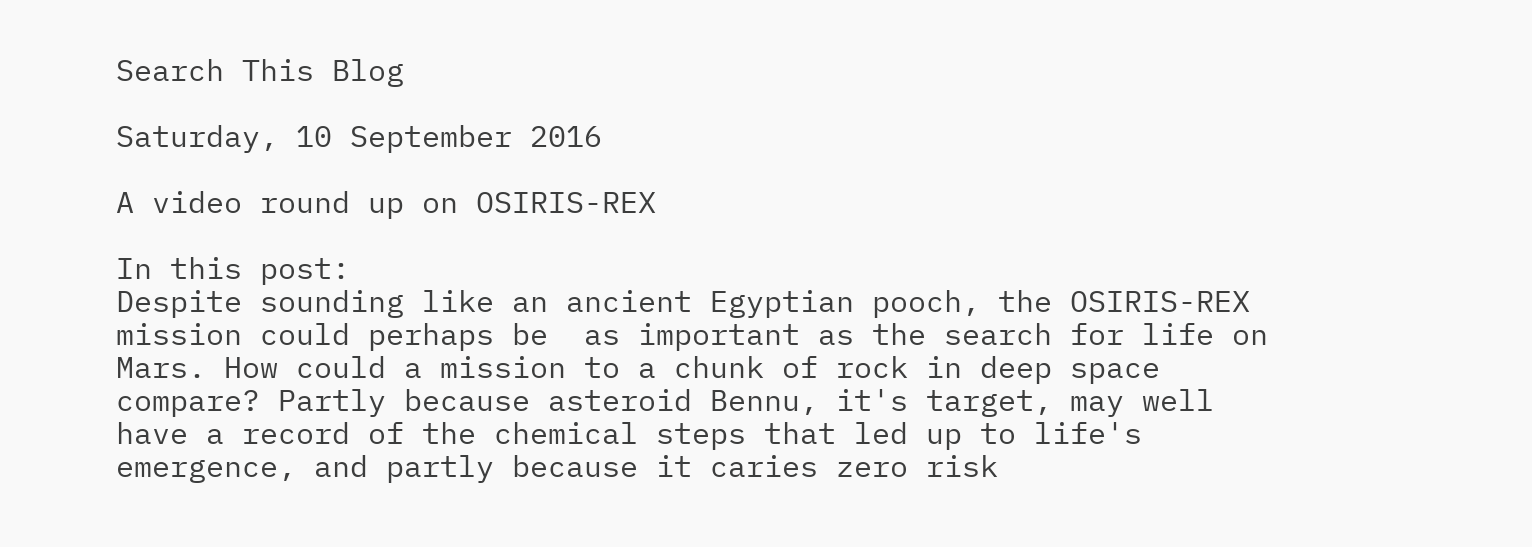Search This Blog

Saturday, 10 September 2016

A video round up on OSIRIS-REX

In this post:
Despite sounding like an ancient Egyptian pooch, the OSIRIS-REX mission could perhaps be  as important as the search for life on Mars. How could a mission to a chunk of rock in deep space compare? Partly because asteroid Bennu, it's target, may well have a record of the chemical steps that led up to life's emergence, and partly because it caries zero risk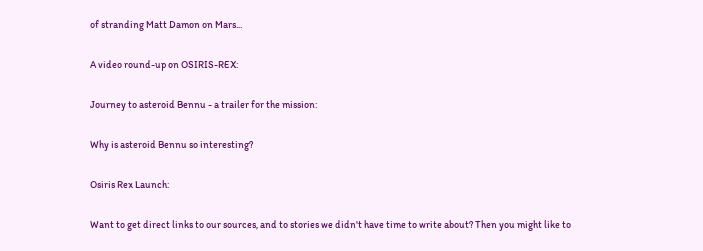of stranding Matt Damon on Mars...

A video round-up on OSIRIS-REX:

Journey to asteroid Bennu - a trailer for the mission:

Why is asteroid Bennu so interesting?

Osiris Rex Launch:

Want to get direct links to our sources, and to stories we didn't have time to write about? Then you might like to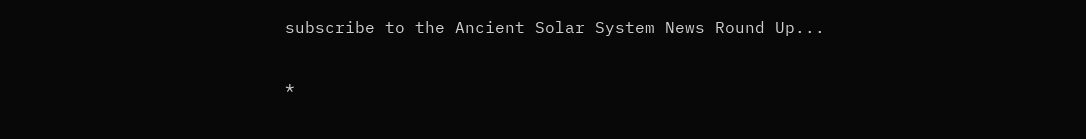subscribe to the Ancient Solar System News Round Up...

*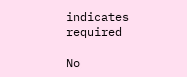indicates required

No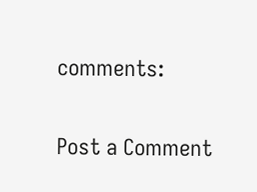comments:

Post a Comment